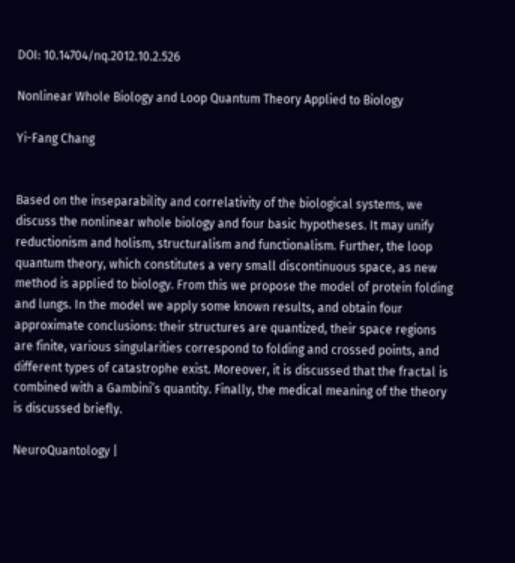DOI: 10.14704/nq.2012.10.2.526

Nonlinear Whole Biology and Loop Quantum Theory Applied to Biology

Yi-Fang Chang


Based on the inseparability and correlativity of the biological systems, we discuss the nonlinear whole biology and four basic hypotheses. It may unify reductionism and holism, structuralism and functionalism. Further, the loop quantum theory, which constitutes a very small discontinuous space, as new method is applied to biology. From this we propose the model of protein folding and lungs. In the model we apply some known results, and obtain four approximate conclusions: their structures are quantized, their space regions are finite, various singularities correspond to folding and crossed points, and different types of catastrophe exist. Moreover, it is discussed that the fractal is combined with a Gambini’s quantity. Finally, the medical meaning of the theory is discussed briefly.

NeuroQuantology |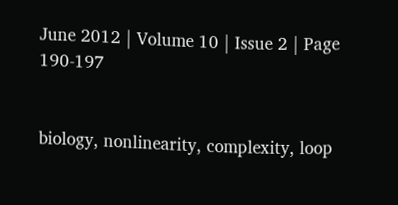June 2012 | Volume 10 | Issue 2 | Page 190-197


biology, nonlinearity, complexity, loop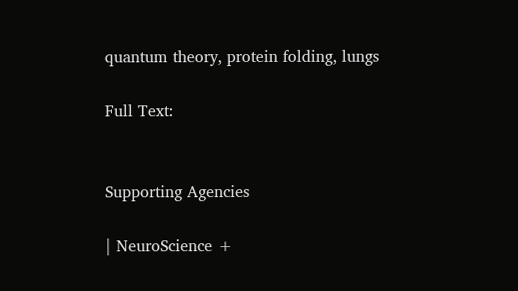quantum theory, protein folding, lungs

Full Text:


Supporting Agencies

| NeuroScience +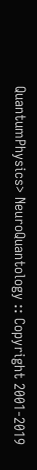QuantumPhysics> NeuroQuantology :: Copyright 2001-2019